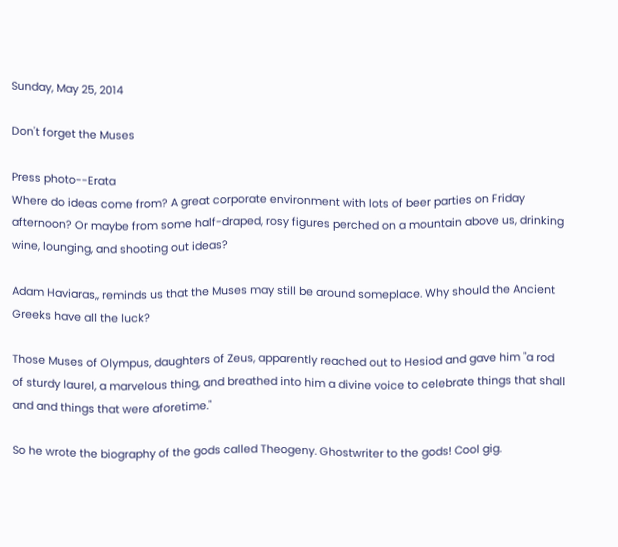Sunday, May 25, 2014

Don't forget the Muses

Press photo--Erata
Where do ideas come from? A great corporate environment with lots of beer parties on Friday afternoon? Or maybe from some half-draped, rosy figures perched on a mountain above us, drinking wine, lounging, and shooting out ideas?

Adam Haviaras,, reminds us that the Muses may still be around someplace. Why should the Ancient Greeks have all the luck?

Those Muses of Olympus, daughters of Zeus, apparently reached out to Hesiod and gave him "a rod of sturdy laurel, a marvelous thing, and breathed into him a divine voice to celebrate things that shall and and things that were aforetime."

So he wrote the biography of the gods called Theogeny. Ghostwriter to the gods! Cool gig.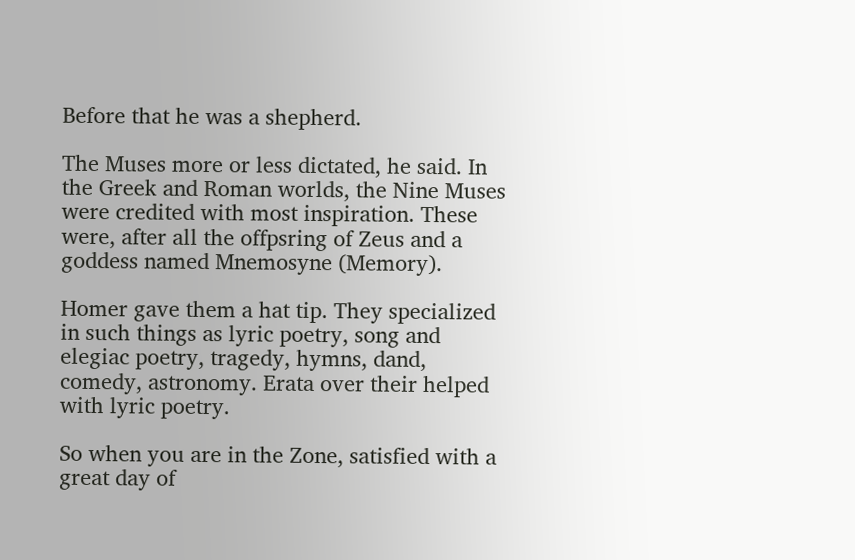Before that he was a shepherd.

The Muses more or less dictated, he said. In the Greek and Roman worlds, the Nine Muses were credited with most inspiration. These were, after all the offpsring of Zeus and a goddess named Mnemosyne (Memory).

Homer gave them a hat tip. They specialized in such things as lyric poetry, song and elegiac poetry, tragedy, hymns, dand, comedy, astronomy. Erata over their helped with lyric poetry.

So when you are in the Zone, satisfied with a great day of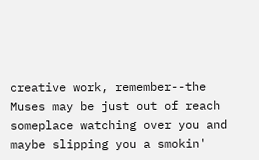creative work, remember--the Muses may be just out of reach someplace watching over you and maybe slipping you a smokin'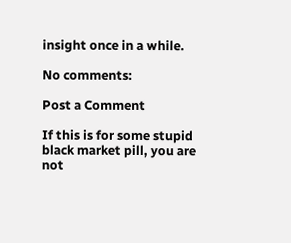insight once in a while.

No comments:

Post a Comment

If this is for some stupid black market pill, you are not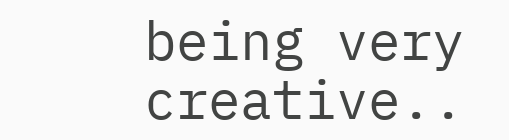being very creative..